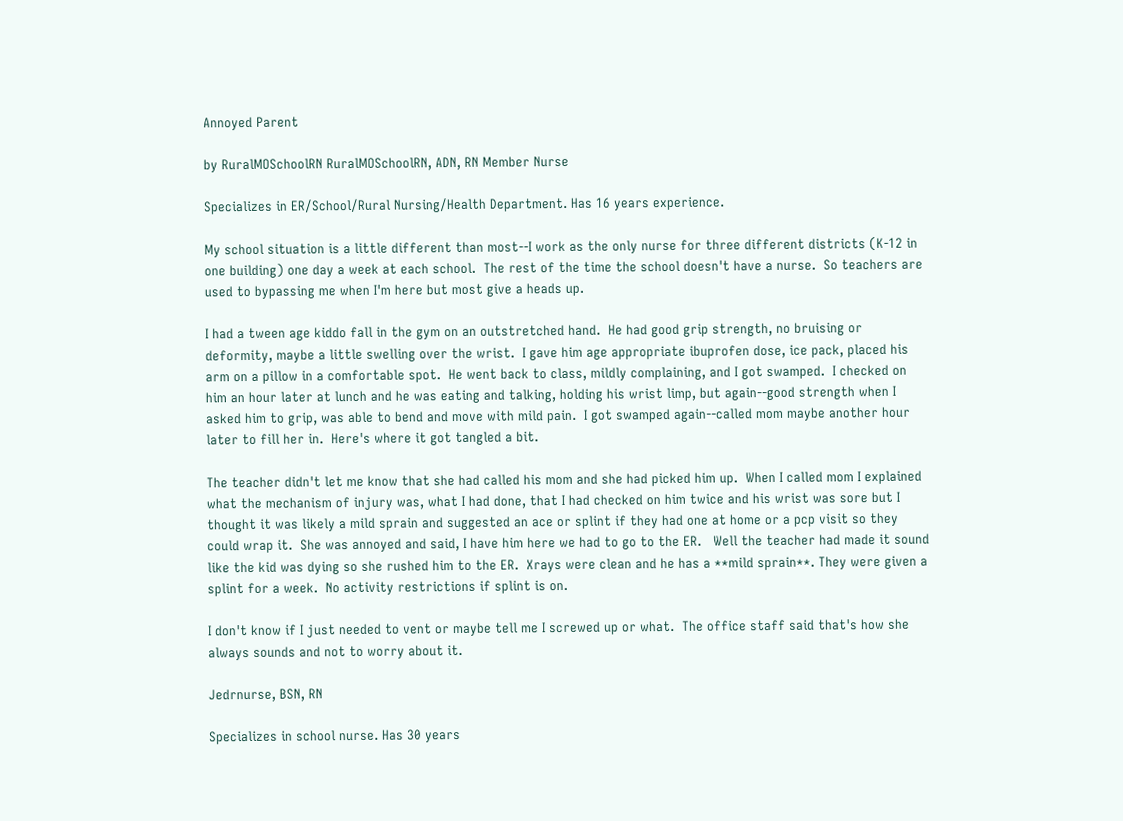Annoyed Parent

by RuralMOSchoolRN RuralMOSchoolRN, ADN, RN Member Nurse

Specializes in ER/School/Rural Nursing/Health Department. Has 16 years experience.

My school situation is a little different than most--I work as the only nurse for three different districts (K-12 in one building) one day a week at each school.  The rest of the time the school doesn't have a nurse.  So teachers are used to bypassing me when I'm here but most give a heads up.

I had a tween age kiddo fall in the gym on an outstretched hand.  He had good grip strength, no bruising or deformity, maybe a little swelling over the wrist.  I gave him age appropriate ibuprofen dose, ice pack, placed his arm on a pillow in a comfortable spot.  He went back to class, mildly complaining, and I got swamped.  I checked on him an hour later at lunch and he was eating and talking, holding his wrist limp, but again--good strength when I asked him to grip, was able to bend and move with mild pain.  I got swamped again--called mom maybe another hour later to fill her in.  Here's where it got tangled a bit.

The teacher didn't let me know that she had called his mom and she had picked him up.  When I called mom I explained what the mechanism of injury was, what I had done, that I had checked on him twice and his wrist was sore but I thought it was likely a mild sprain and suggested an ace or splint if they had one at home or a pcp visit so they could wrap it.  She was annoyed and said, I have him here we had to go to the ER.   Well the teacher had made it sound like the kid was dying so she rushed him to the ER.  Xrays were clean and he has a **mild sprain**. They were given a splint for a week.  No activity restrictions if splint is on.

I don't know if I just needed to vent or maybe tell me I screwed up or what.  The office staff said that's how she always sounds and not to worry about it.

Jedrnurse, BSN, RN

Specializes in school nurse. Has 30 years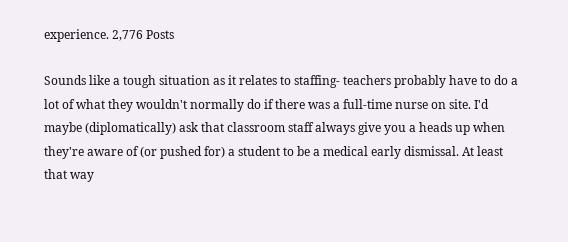experience. 2,776 Posts

Sounds like a tough situation as it relates to staffing- teachers probably have to do a lot of what they wouldn't normally do if there was a full-time nurse on site. I'd maybe (diplomatically) ask that classroom staff always give you a heads up when they're aware of (or pushed for) a student to be a medical early dismissal. At least that way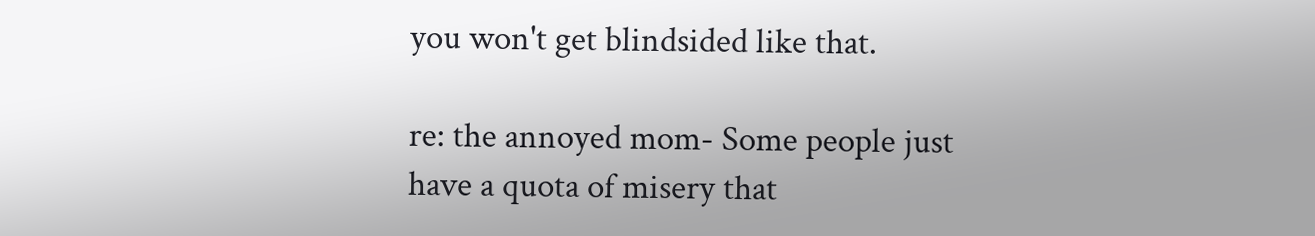you won't get blindsided like that.

re: the annoyed mom- Some people just have a quota of misery that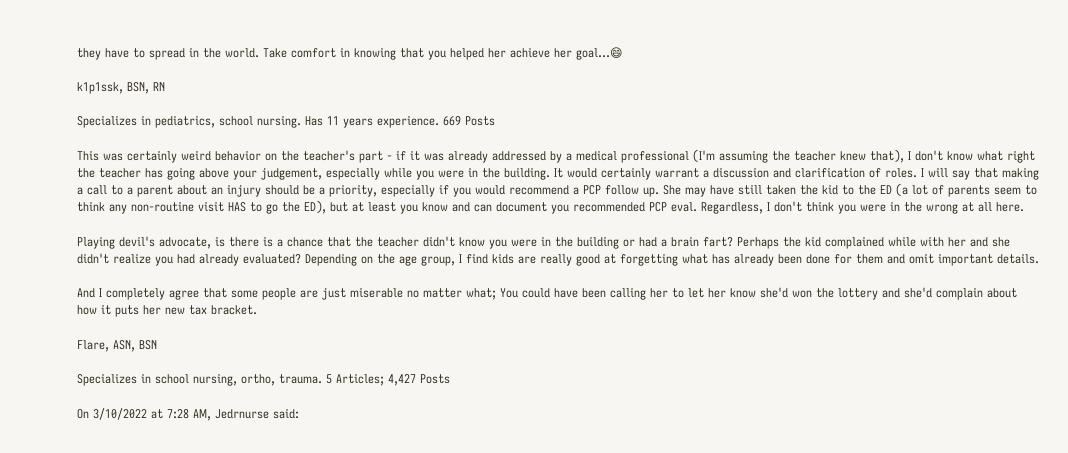they have to spread in the world. Take comfort in knowing that you helped her achieve her goal...😄

k1p1ssk, BSN, RN

Specializes in pediatrics, school nursing. Has 11 years experience. 669 Posts

This was certainly weird behavior on the teacher's part - if it was already addressed by a medical professional (I'm assuming the teacher knew that), I don't know what right the teacher has going above your judgement, especially while you were in the building. It would certainly warrant a discussion and clarification of roles. I will say that making a call to a parent about an injury should be a priority, especially if you would recommend a PCP follow up. She may have still taken the kid to the ED (a lot of parents seem to think any non-routine visit HAS to go the ED), but at least you know and can document you recommended PCP eval. Regardless, I don't think you were in the wrong at all here.

Playing devil's advocate, is there is a chance that the teacher didn't know you were in the building or had a brain fart? Perhaps the kid complained while with her and she didn't realize you had already evaluated? Depending on the age group, I find kids are really good at forgetting what has already been done for them and omit important details.

And I completely agree that some people are just miserable no matter what; You could have been calling her to let her know she'd won the lottery and she'd complain about how it puts her new tax bracket.

Flare, ASN, BSN

Specializes in school nursing, ortho, trauma. 5 Articles; 4,427 Posts

On 3/10/2022 at 7:28 AM, Jedrnurse said: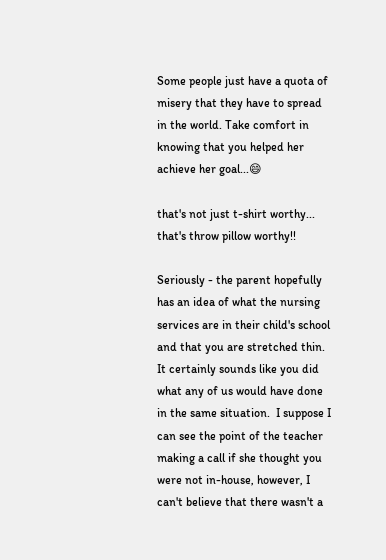Some people just have a quota of misery that they have to spread in the world. Take comfort in knowing that you helped her achieve her goal...😄

that's not just t-shirt worthy... that's throw pillow worthy!!

Seriously - the parent hopefully has an idea of what the nursing services are in their child's school and that you are stretched thin.  It certainly sounds like you did what any of us would have done in the same situation.  I suppose I can see the point of the teacher making a call if she thought you were not in-house, however, I can't believe that there wasn't a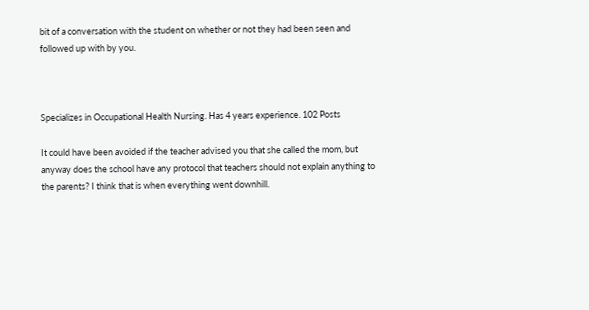bit of a conversation with the student on whether or not they had been seen and followed up with by you.



Specializes in Occupational Health Nursing. Has 4 years experience. 102 Posts

It could have been avoided if the teacher advised you that she called the mom, but anyway does the school have any protocol that teachers should not explain anything to the parents? I think that is when everything went downhill.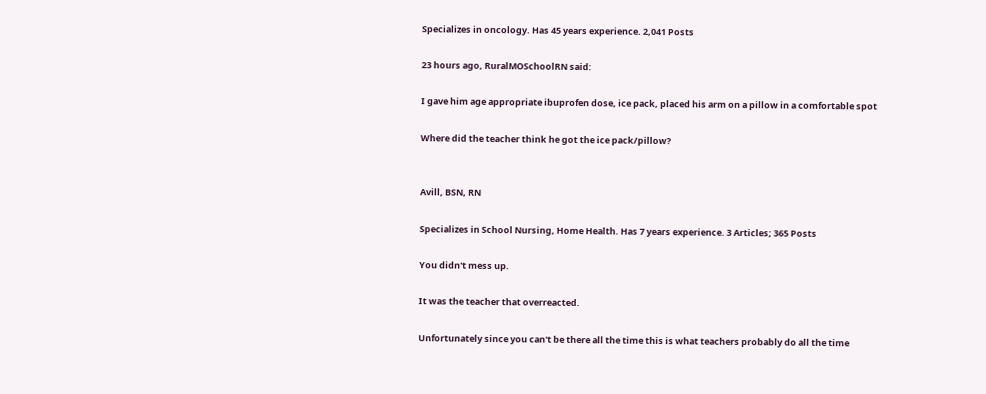Specializes in oncology. Has 45 years experience. 2,041 Posts

23 hours ago, RuralMOSchoolRN said:

I gave him age appropriate ibuprofen dose, ice pack, placed his arm on a pillow in a comfortable spot

Where did the teacher think he got the ice pack/pillow?


Avill, BSN, RN

Specializes in School Nursing, Home Health. Has 7 years experience. 3 Articles; 365 Posts

You didn't mess up.

It was the teacher that overreacted.

Unfortunately since you can't be there all the time this is what teachers probably do all the time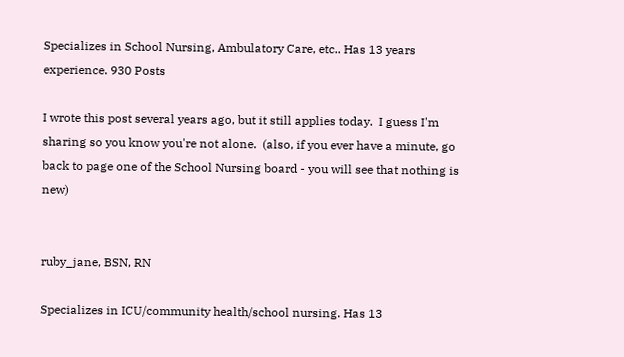Specializes in School Nursing, Ambulatory Care, etc.. Has 13 years experience. 930 Posts

I wrote this post several years ago, but it still applies today.  I guess I'm sharing so you know you're not alone.  (also, if you ever have a minute, go back to page one of the School Nursing board - you will see that nothing is new)


ruby_jane, BSN, RN

Specializes in ICU/community health/school nursing. Has 13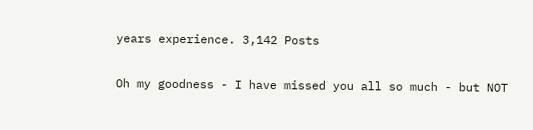years experience. 3,142 Posts

Oh my goodness - I have missed you all so much - but NOT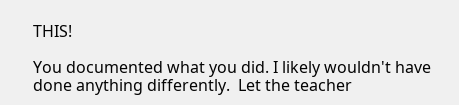THIS!

You documented what you did. I likely wouldn't have done anything differently.  Let the teacher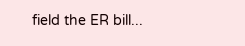field the ER bill...